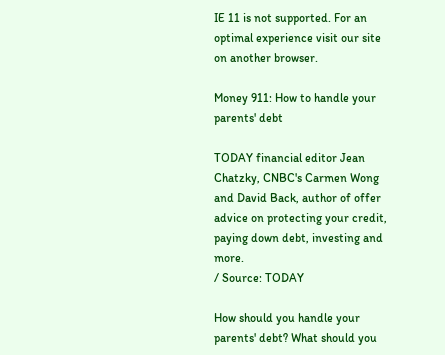IE 11 is not supported. For an optimal experience visit our site on another browser.

Money 911: How to handle your parents' debt

TODAY financial editor Jean Chatzky, CNBC's Carmen Wong and David Back, author of offer advice on protecting your credit, paying down debt, investing and more.
/ Source: TODAY

How should you handle your parents' debt? What should you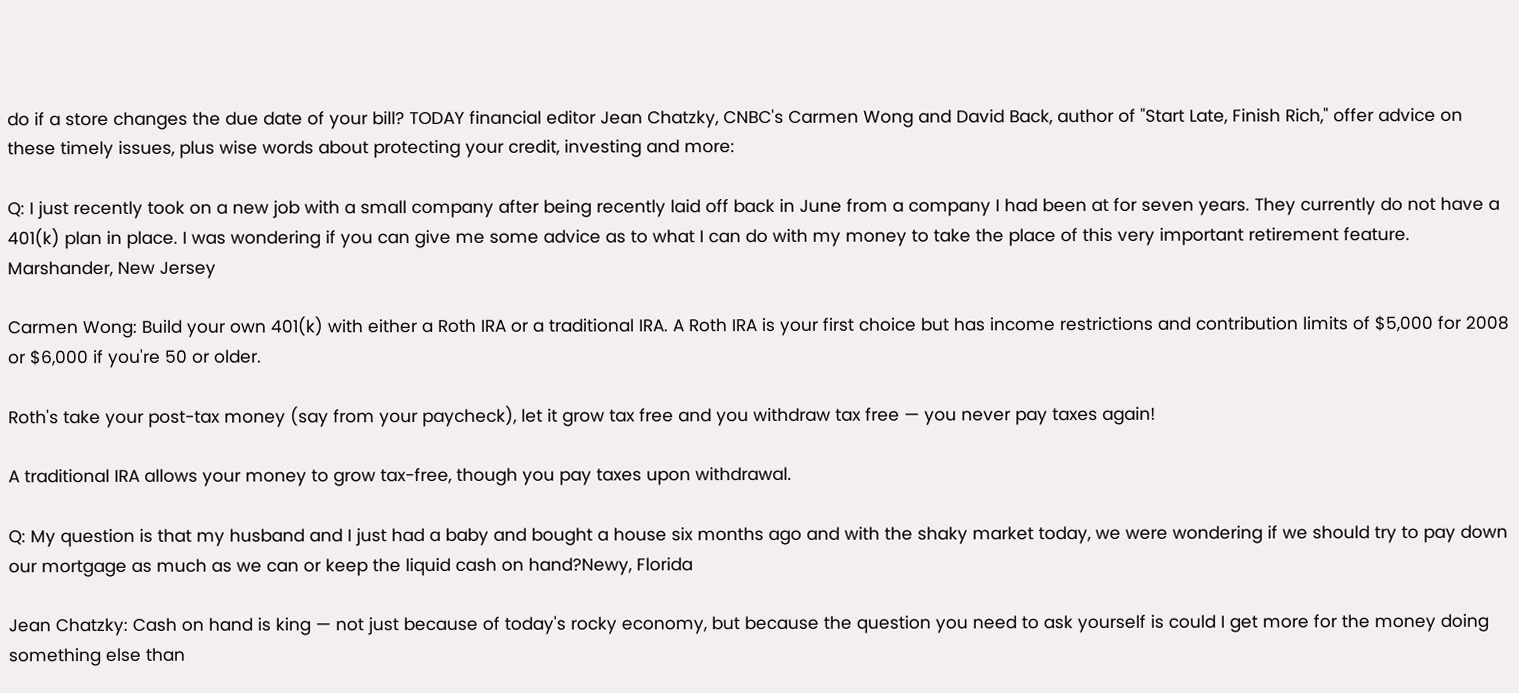do if a store changes the due date of your bill? TODAY financial editor Jean Chatzky, CNBC's Carmen Wong and David Back, author of "Start Late, Finish Rich," offer advice on these timely issues, plus wise words about protecting your credit, investing and more:

Q: I just recently took on a new job with a small company after being recently laid off back in June from a company I had been at for seven years. They currently do not have a 401(k) plan in place. I was wondering if you can give me some advice as to what I can do with my money to take the place of this very important retirement feature. Marshander, New Jersey

Carmen Wong: Build your own 401(k) with either a Roth IRA or a traditional IRA. A Roth IRA is your first choice but has income restrictions and contribution limits of $5,000 for 2008 or $6,000 if you're 50 or older.

Roth's take your post-tax money (say from your paycheck), let it grow tax free and you withdraw tax free — you never pay taxes again!

A traditional IRA allows your money to grow tax-free, though you pay taxes upon withdrawal.

Q: My question is that my husband and I just had a baby and bought a house six months ago and with the shaky market today, we were wondering if we should try to pay down our mortgage as much as we can or keep the liquid cash on hand?Newy, Florida

Jean Chatzky: Cash on hand is king — not just because of today's rocky economy, but because the question you need to ask yourself is could I get more for the money doing something else than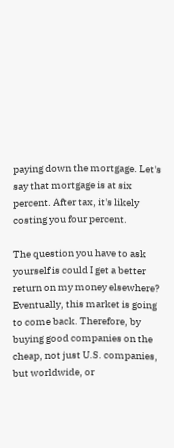paying down the mortgage. Let's say that mortgage is at six percent. After tax, it's likely costing you four percent.

The question you have to ask yourself is could I get a better return on my money elsewhere? Eventually, this market is going to come back. Therefore, by buying good companies on the cheap, not just U.S. companies, but worldwide, or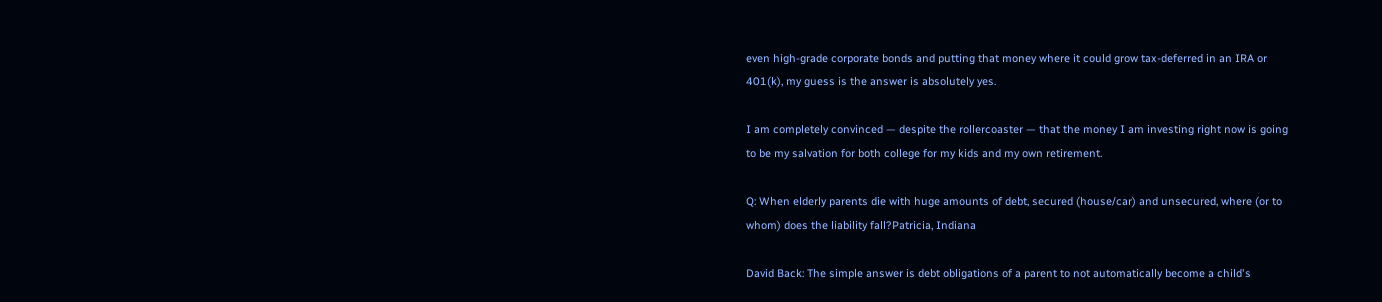even high-grade corporate bonds and putting that money where it could grow tax-deferred in an IRA or 401(k), my guess is the answer is absolutely yes.

I am completely convinced — despite the rollercoaster — that the money I am investing right now is going to be my salvation for both college for my kids and my own retirement.

Q: When elderly parents die with huge amounts of debt, secured (house/car) and unsecured, where (or to whom) does the liability fall?Patricia, Indiana

David Back: The simple answer is debt obligations of a parent to not automatically become a child's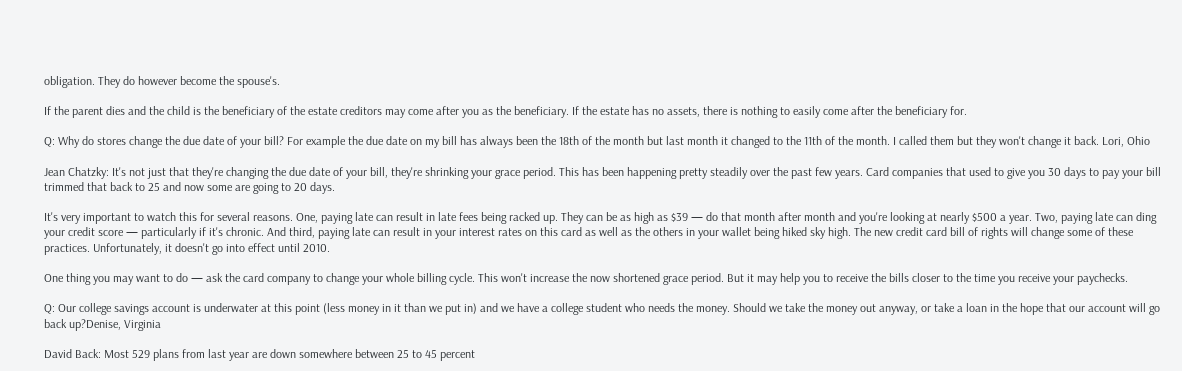obligation. They do however become the spouse's.

If the parent dies and the child is the beneficiary of the estate creditors may come after you as the beneficiary. If the estate has no assets, there is nothing to easily come after the beneficiary for.

Q: Why do stores change the due date of your bill? For example the due date on my bill has always been the 18th of the month but last month it changed to the 11th of the month. I called them but they won't change it back. Lori, Ohio

Jean Chatzky: It's not just that they're changing the due date of your bill, they're shrinking your grace period. This has been happening pretty steadily over the past few years. Card companies that used to give you 30 days to pay your bill trimmed that back to 25 and now some are going to 20 days.

It's very important to watch this for several reasons. One, paying late can result in late fees being racked up. They can be as high as $39 — do that month after month and you're looking at nearly $500 a year. Two, paying late can ding your credit score — particularly if it's chronic. And third, paying late can result in your interest rates on this card as well as the others in your wallet being hiked sky high. The new credit card bill of rights will change some of these practices. Unfortunately, it doesn't go into effect until 2010.

One thing you may want to do — ask the card company to change your whole billing cycle. This won't increase the now shortened grace period. But it may help you to receive the bills closer to the time you receive your paychecks.

Q: Our college savings account is underwater at this point (less money in it than we put in) and we have a college student who needs the money. Should we take the money out anyway, or take a loan in the hope that our account will go back up?Denise, Virginia

David Back: Most 529 plans from last year are down somewhere between 25 to 45 percent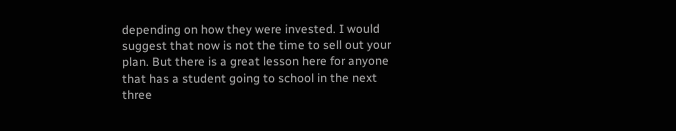depending on how they were invested. I would suggest that now is not the time to sell out your plan. But there is a great lesson here for anyone that has a student going to school in the next three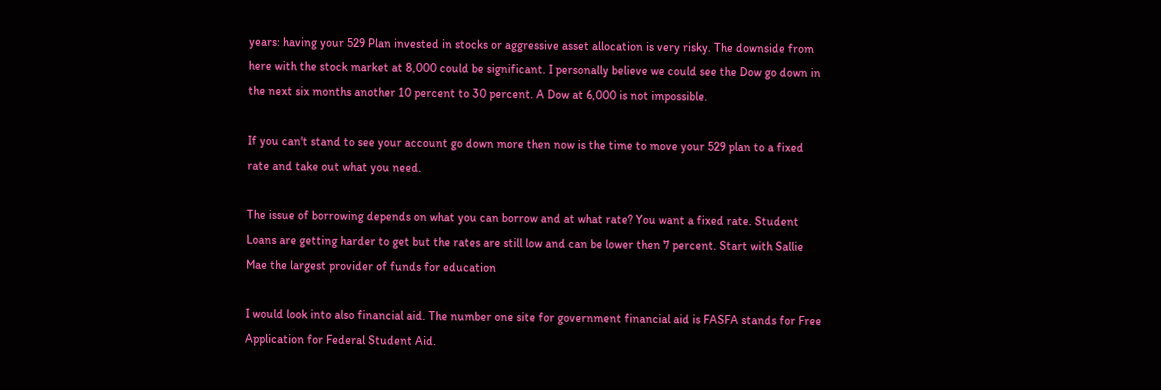years: having your 529 Plan invested in stocks or aggressive asset allocation is very risky. The downside from here with the stock market at 8,000 could be significant. I personally believe we could see the Dow go down in the next six months another 10 percent to 30 percent. A Dow at 6,000 is not impossible.

If you can't stand to see your account go down more then now is the time to move your 529 plan to a fixed rate and take out what you need.

The issue of borrowing depends on what you can borrow and at what rate? You want a fixed rate. Student Loans are getting harder to get but the rates are still low and can be lower then 7 percent. Start with Sallie Mae the largest provider of funds for education

I would look into also financial aid. The number one site for government financial aid is FASFA stands for Free Application for Federal Student Aid.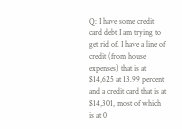Q: I have some credit card debt I am trying to get rid of. I have a line of credit (from house expenses) that is at $14,625 at 13.99 percent and a credit card that is at $14,301, most of which is at 0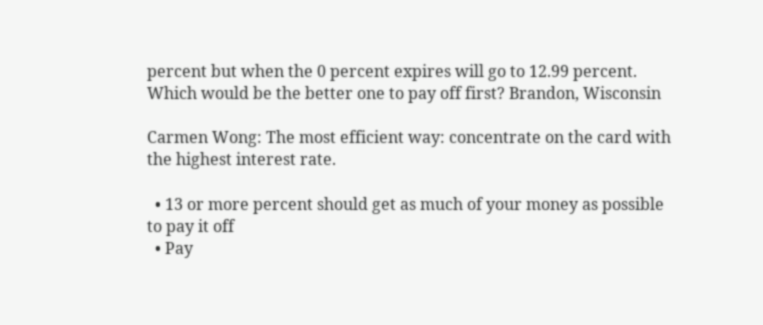percent but when the 0 percent expires will go to 12.99 percent. Which would be the better one to pay off first? Brandon, Wisconsin

Carmen Wong: The most efficient way: concentrate on the card with the highest interest rate.

  • 13 or more percent should get as much of your money as possible to pay it off
  • Pay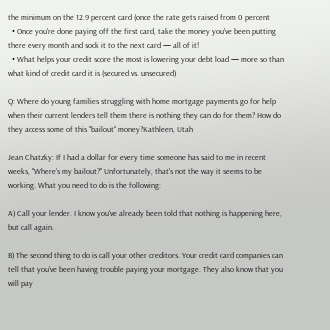the minimum on the 12.9 percent card (once the rate gets raised from 0 percent
  • Once you're done paying off the first card, take the money you've been putting there every month and sock it to the next card — all of it!
  • What helps your credit score the most is lowering your debt load — more so than what kind of credit card it is (secured vs. unsecured)

Q: Where do young families struggling with home mortgage payments go for help when their current lenders tell them there is nothing they can do for them? How do they access some of this "bailout" money?Kathleen, Utah

Jean Chatzky: If I had a dollar for every time someone has said to me in recent weeks, "Where's my bailout?" Unfortunately, that's not the way it seems to be working. What you need to do is the following:

A) Call your lender. I know you've already been told that nothing is happening here, but call again.

B) The second thing to do is call your other creditors. Your credit card companies can tell that you've been having trouble paying your mortgage. They also know that you will pay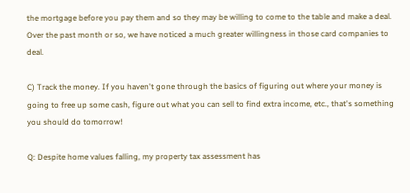the mortgage before you pay them and so they may be willing to come to the table and make a deal. Over the past month or so, we have noticed a much greater willingness in those card companies to deal.

C) Track the money. If you haven't gone through the basics of figuring out where your money is going to free up some cash, figure out what you can sell to find extra income, etc., that's something you should do tomorrow!

Q: Despite home values falling, my property tax assessment has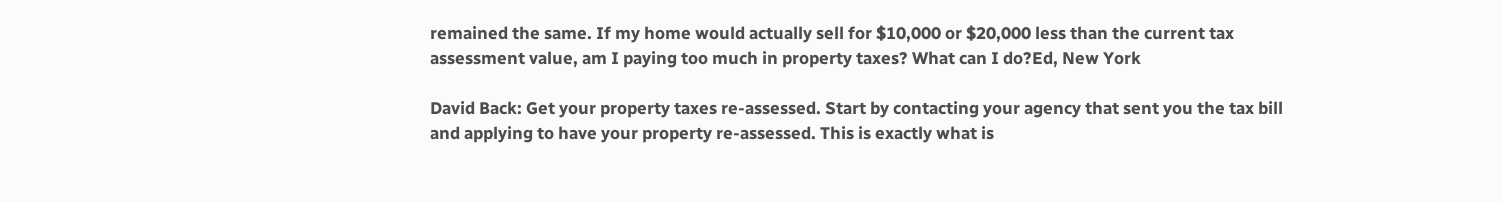remained the same. If my home would actually sell for $10,000 or $20,000 less than the current tax assessment value, am I paying too much in property taxes? What can I do?Ed, New York

David Back: Get your property taxes re-assessed. Start by contacting your agency that sent you the tax bill and applying to have your property re-assessed. This is exactly what is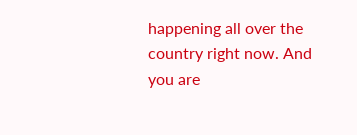happening all over the country right now. And you are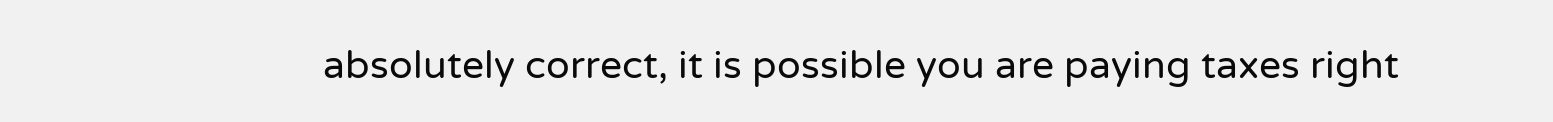absolutely correct, it is possible you are paying taxes right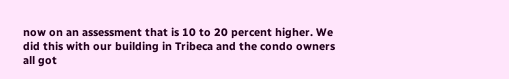now on an assessment that is 10 to 20 percent higher. We did this with our building in Tribeca and the condo owners all got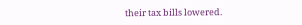their tax bills lowered.